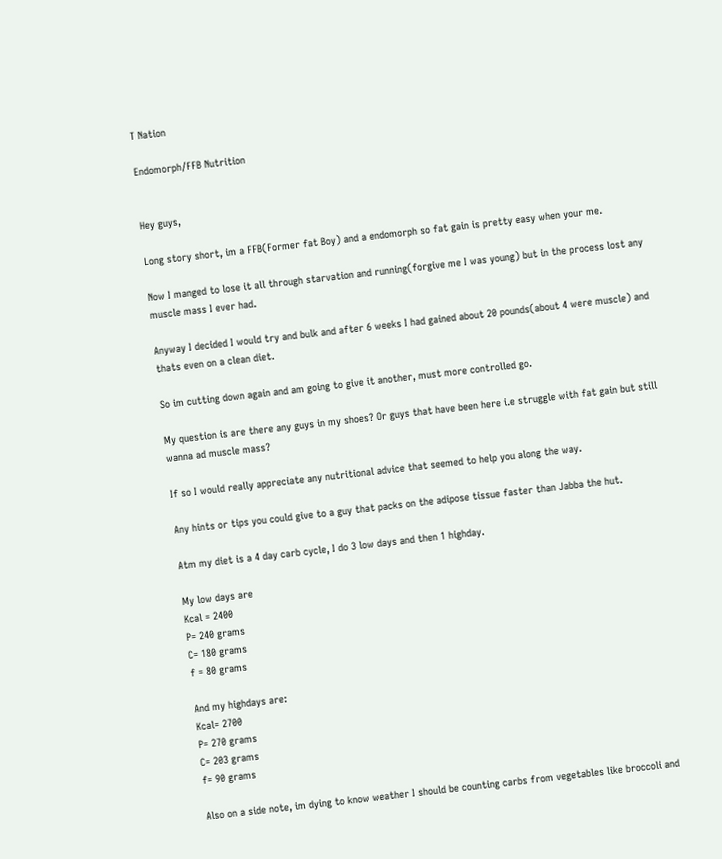T Nation

Endomorph/FFB Nutrition


Hey guys,

Long story short, im a FFB(Former fat Boy) and a endomorph so fat gain is pretty easy when your me.

Now I manged to lose it all through starvation and running(forgive me I was young) but in the process lost any muscle mass I ever had.

Anyway I decided I would try and bulk and after 6 weeks I had gained about 20 pounds(about 4 were muscle) and thats even on a clean diet.

So im cutting down again and am going to give it another, must more controlled go.

My question is are there any guys in my shoes? Or guys that have been here i.e struggle with fat gain but still wanna ad muscle mass?

If so I would really appreciate any nutritional advice that seemed to help you along the way.

Any hints or tips you could give to a guy that packs on the adipose tissue faster than Jabba the hut.

Atm my diet is a 4 day carb cycle, I do 3 low days and then 1 highday.

My low days are
Kcal = 2400
P= 240 grams
C= 180 grams
f = 80 grams

And my highdays are:
Kcal= 2700
P= 270 grams
C= 203 grams
f= 90 grams

Also on a side note, im dying to know weather I should be counting carbs from vegetables like broccoli and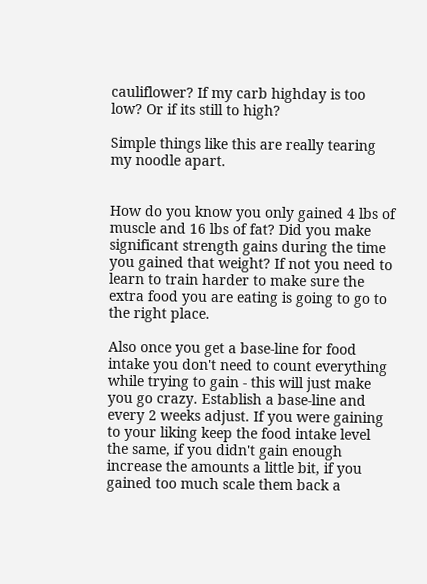cauliflower? If my carb highday is too low? Or if its still to high?

Simple things like this are really tearing my noodle apart.


How do you know you only gained 4 lbs of muscle and 16 lbs of fat? Did you make significant strength gains during the time you gained that weight? If not you need to learn to train harder to make sure the extra food you are eating is going to go to the right place.

Also once you get a base-line for food intake you don't need to count everything while trying to gain - this will just make you go crazy. Establish a base-line and every 2 weeks adjust. If you were gaining to your liking keep the food intake level the same, if you didn't gain enough increase the amounts a little bit, if you gained too much scale them back a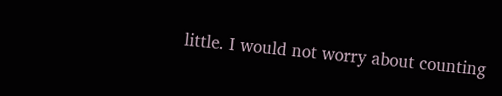little. I would not worry about counting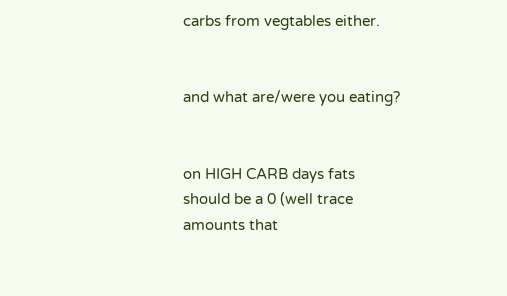carbs from vegtables either.


and what are/were you eating?


on HIGH CARB days fats should be a 0 (well trace amounts that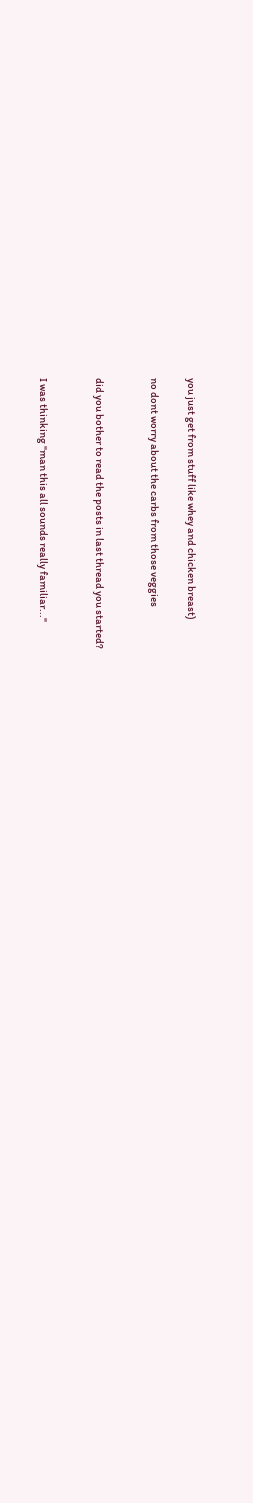you just get from stuff like whey and chicken breast)

no dont worry about the carbs from those veggies


did you bother to read the posts in last thread you started?


I was thinking "man this all sounds really familiar..."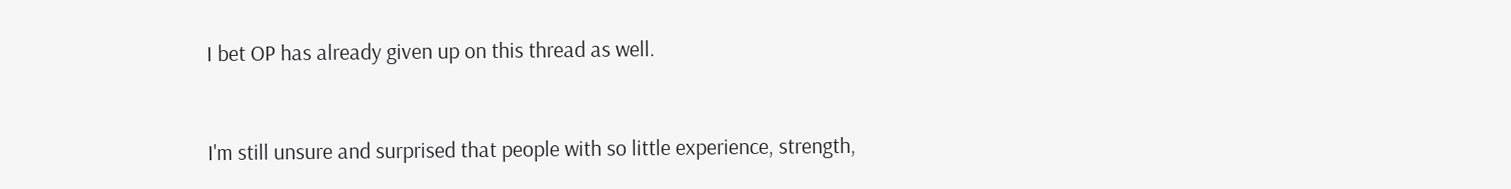I bet OP has already given up on this thread as well.


I'm still unsure and surprised that people with so little experience, strength,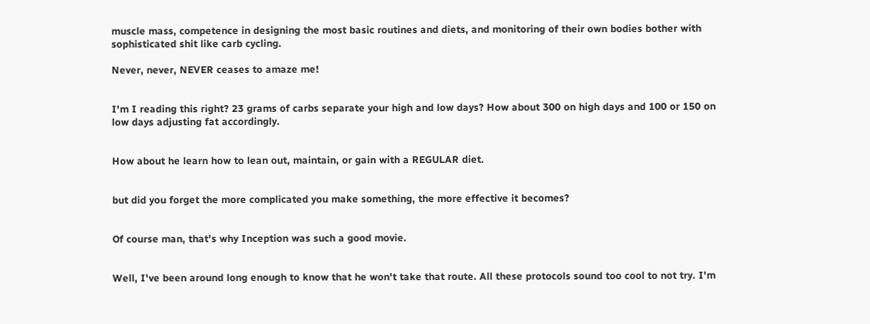muscle mass, competence in designing the most basic routines and diets, and monitoring of their own bodies bother with sophisticated shit like carb cycling.

Never, never, NEVER ceases to amaze me!


I'm I reading this right? 23 grams of carbs separate your high and low days? How about 300 on high days and 100 or 150 on low days adjusting fat accordingly.


How about he learn how to lean out, maintain, or gain with a REGULAR diet.


but did you forget the more complicated you make something, the more effective it becomes?


Of course man, that's why Inception was such a good movie.


Well, I've been around long enough to know that he won't take that route. All these protocols sound too cool to not try. I'm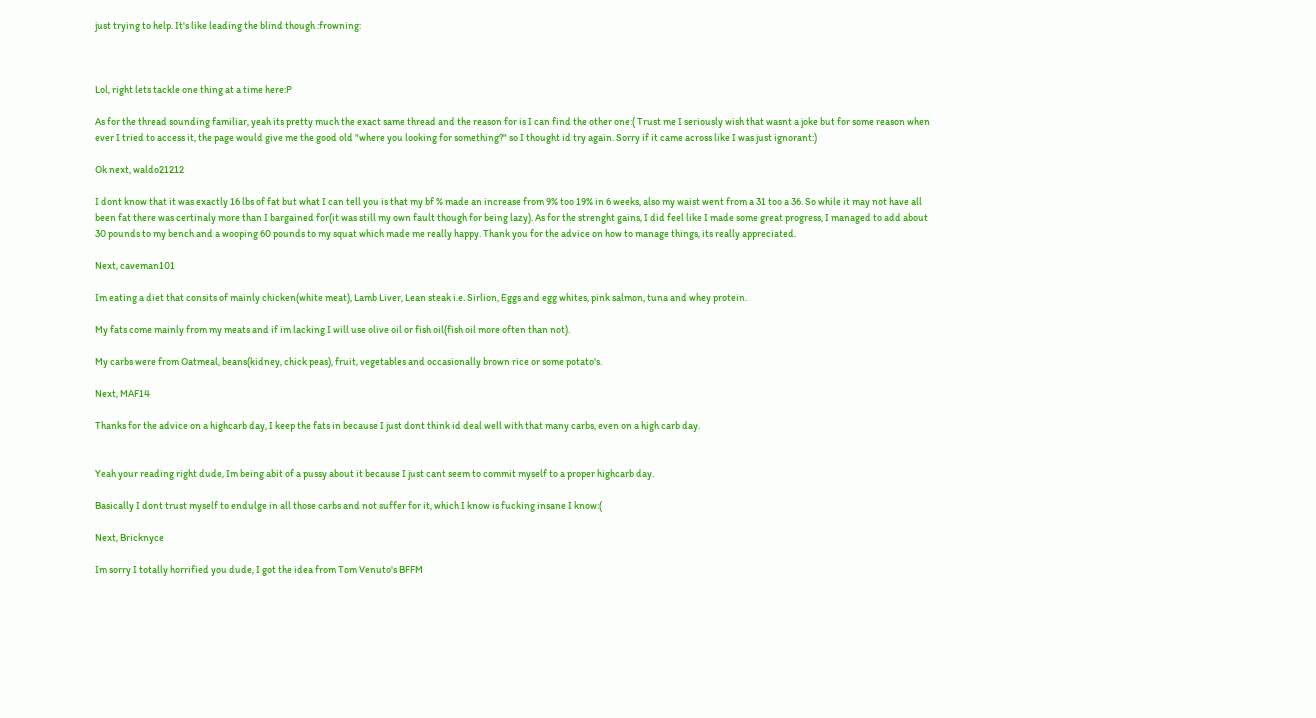just trying to help. It's like leading the blind though :frowning:



Lol, right lets tackle one thing at a time here:P

As for the thread sounding familiar, yeah its pretty much the exact same thread and the reason for is I can find the other one:( Trust me I seriously wish that wasnt a joke but for some reason when ever I tried to access it, the page would give me the good old "where you looking for something?" so I thought id try again. Sorry if it came across like I was just ignorant:)

Ok next, waldo21212

I dont know that it was exactly 16 lbs of fat but what I can tell you is that my bf % made an increase from 9% too 19% in 6 weeks, also my waist went from a 31 too a 36. So while it may not have all been fat there was certinaly more than I bargained for(it was still my own fault though for being lazy). As for the strenght gains, I did feel like I made some great progress, I managed to add about 30 pounds to my bench and a wooping 60 pounds to my squat which made me really happy. Thank you for the advice on how to manage things, its really appreciated.

Next, caveman101

Im eating a diet that consits of mainly chicken(white meat), Lamb Liver, Lean steak i.e. Sirlion, Eggs and egg whites, pink salmon, tuna and whey protein.

My fats come mainly from my meats and if im lacking I will use olive oil or fish oil(fish oil more often than not).

My carbs were from Oatmeal, beans(kidney, chick peas), fruit, vegetables and occasionally brown rice or some potato's.

Next, MAF14

Thanks for the advice on a highcarb day, I keep the fats in because I just dont think id deal well with that many carbs, even on a high carb day.


Yeah your reading right dude, Im being abit of a pussy about it because I just cant seem to commit myself to a proper highcarb day.

Basically I dont trust myself to endulge in all those carbs and not suffer for it, which I know is fucking insane I know:(

Next, Bricknyce

Im sorry I totally horrified you dude, I got the idea from Tom Venuto's BFFM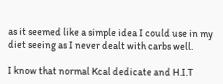as it seemed like a simple idea I could use in my diet seeing as I never dealt with carbs well.

I know that normal Kcal dedicate and H.I.T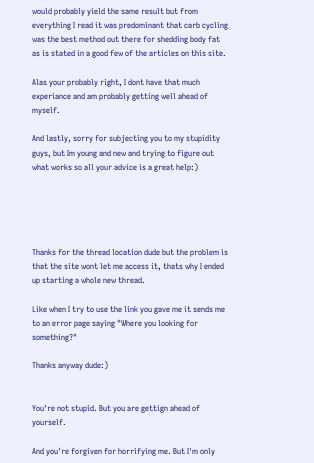would probably yield the same result but from everything I read it was predominant that carb cycling was the best method out there for shedding body fat as is stated in a good few of the articles on this site.

Alas your probably right, I dont have that much experiance and am probably getting well ahead of myself.

And lastly, sorry for subjecting you to my stupidity guys, but Im young and new and trying to figure out what works so all your advice is a great help:)





Thanks for the thread location dude but the problem is that the site wont let me access it, thats why I ended up starting a whole new thread.

Like when I try to use the link you gave me it sends me to an error page saying "Where you looking for something?"

Thanks anyway dude:)


You're not stupid. But you are gettign ahead of yourself.

And you're forgiven for horrifying me. But I'm only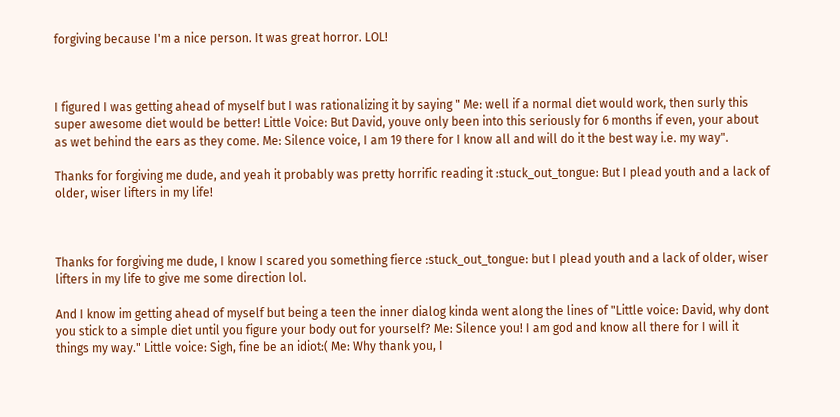forgiving because I'm a nice person. It was great horror. LOL!



I figured I was getting ahead of myself but I was rationalizing it by saying " Me: well if a normal diet would work, then surly this super awesome diet would be better! Little Voice: But David, youve only been into this seriously for 6 months if even, your about as wet behind the ears as they come. Me: Silence voice, I am 19 there for I know all and will do it the best way i.e. my way".

Thanks for forgiving me dude, and yeah it probably was pretty horrific reading it :stuck_out_tongue: But I plead youth and a lack of older, wiser lifters in my life!



Thanks for forgiving me dude, I know I scared you something fierce :stuck_out_tongue: but I plead youth and a lack of older, wiser lifters in my life to give me some direction lol.

And I know im getting ahead of myself but being a teen the inner dialog kinda went along the lines of "Little voice: David, why dont you stick to a simple diet until you figure your body out for yourself? Me: Silence you! I am god and know all there for I will it things my way." Little voice: Sigh, fine be an idiot:( Me: Why thank you, I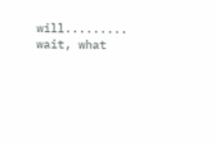will......... wait, what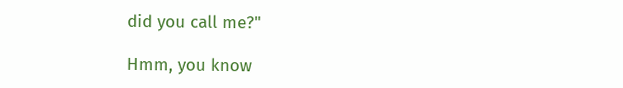did you call me?"

Hmm, you know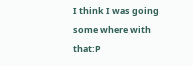I think I was going some where with that:P